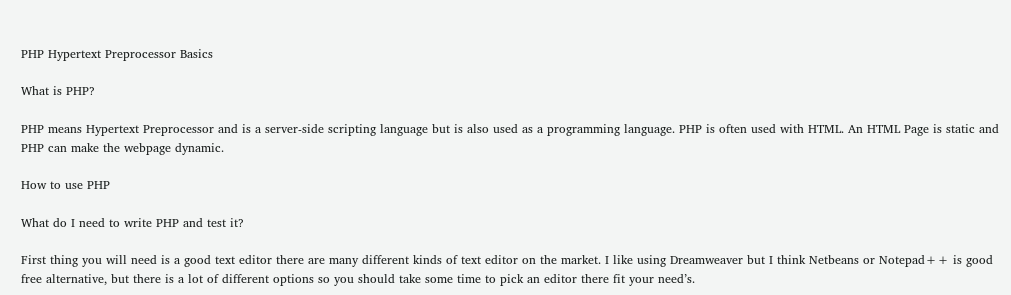PHP Hypertext Preprocessor Basics

What is PHP?

PHP means Hypertext Preprocessor and is a server-side scripting language but is also used as a programming language. PHP is often used with HTML. An HTML Page is static and PHP can make the webpage dynamic.

How to use PHP

What do I need to write PHP and test it?

First thing you will need is a good text editor there are many different kinds of text editor on the market. I like using Dreamweaver but I think Netbeans or Notepad++ is good free alternative, but there is a lot of different options so you should take some time to pick an editor there fit your need’s.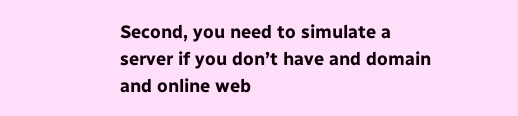Second, you need to simulate a server if you don’t have and domain and online web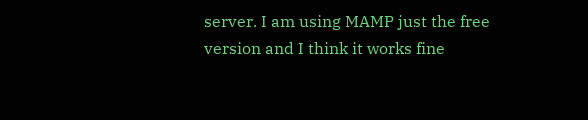server. I am using MAMP just the free version and I think it works fine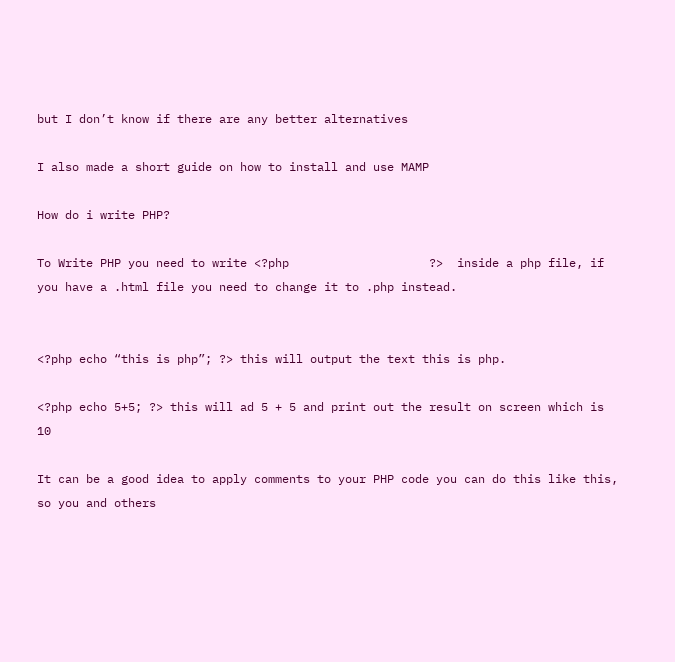but I don’t know if there are any better alternatives

I also made a short guide on how to install and use MAMP

How do i write PHP?

To Write PHP you need to write <?php                    ?>  inside a php file, if you have a .html file you need to change it to .php instead.


<?php echo “this is php”; ?> this will output the text this is php.

<?php echo 5+5; ?> this will ad 5 + 5 and print out the result on screen which is 10

It can be a good idea to apply comments to your PHP code you can do this like this, so you and others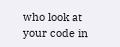who look at your code in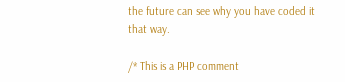the future can see why you have coded it that way.

/* This is a PHP comment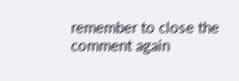remember to close the comment again